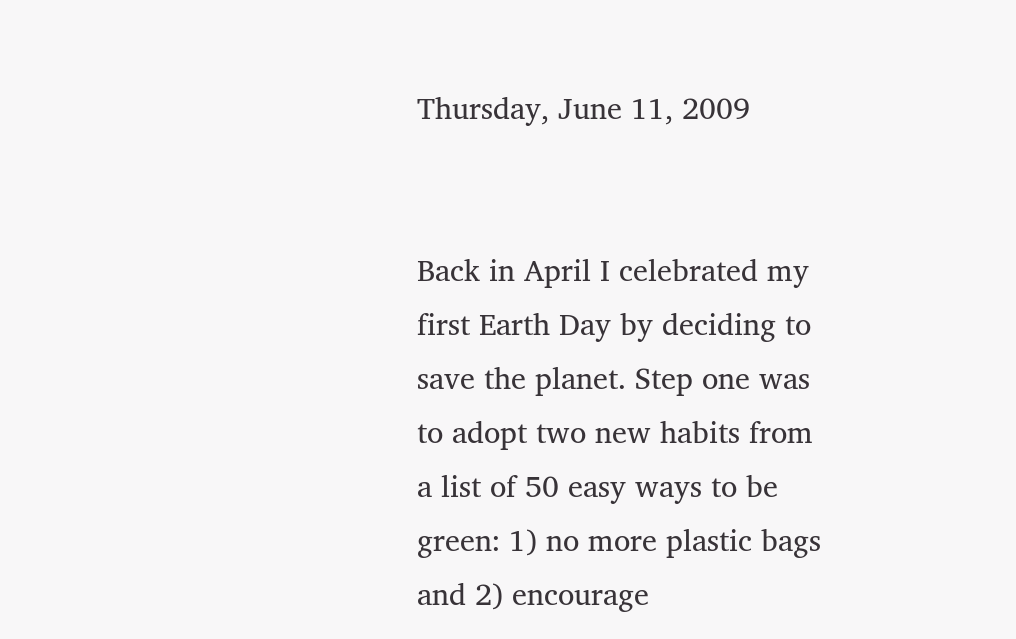Thursday, June 11, 2009


Back in April I celebrated my first Earth Day by deciding to save the planet. Step one was to adopt two new habits from a list of 50 easy ways to be green: 1) no more plastic bags and 2) encourage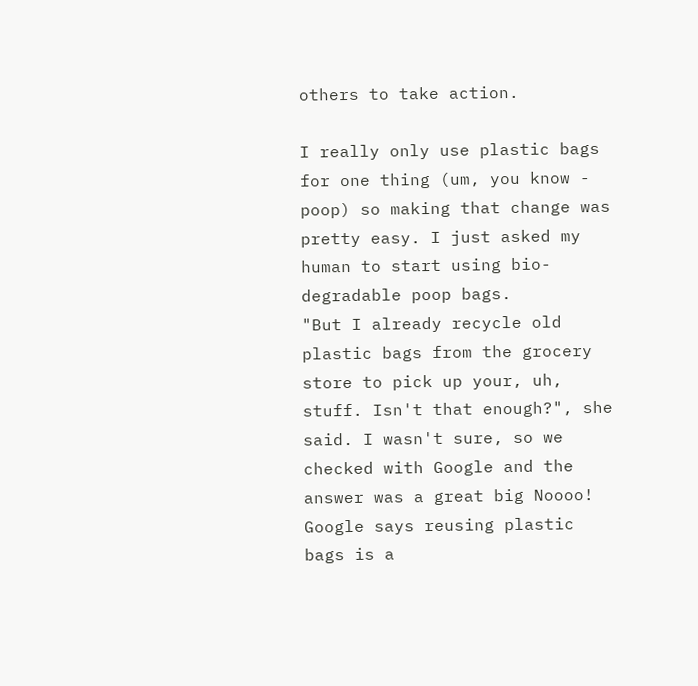others to take action.

I really only use plastic bags for one thing (um, you know - poop) so making that change was pretty easy. I just asked my human to start using bio-degradable poop bags.
"But I already recycle old plastic bags from the grocery store to pick up your, uh, stuff. Isn't that enough?", she said. I wasn't sure, so we checked with Google and the answer was a great big Noooo! Google says reusing plastic bags is a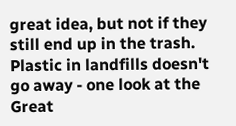great idea, but not if they still end up in the trash. Plastic in landfills doesn't go away - one look at the Great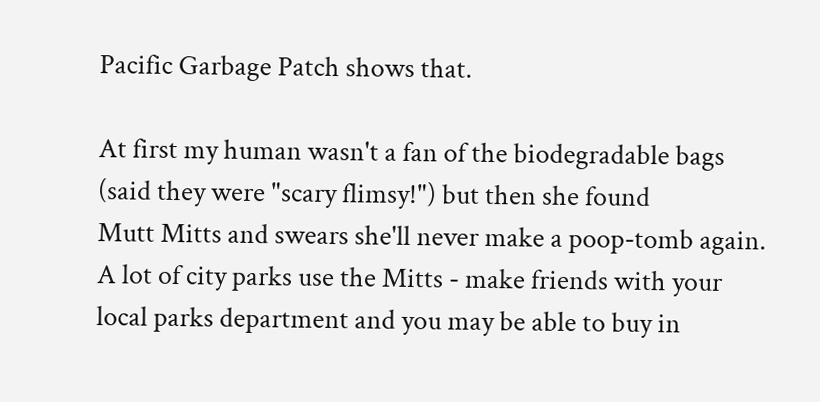Pacific Garbage Patch shows that.

At first my human wasn't a fan of the biodegradable bags (said they were "scary flimsy!") but then she found
Mutt Mitts and swears she'll never make a poop-tomb again. A lot of city parks use the Mitts - make friends with your local parks department and you may be able to buy in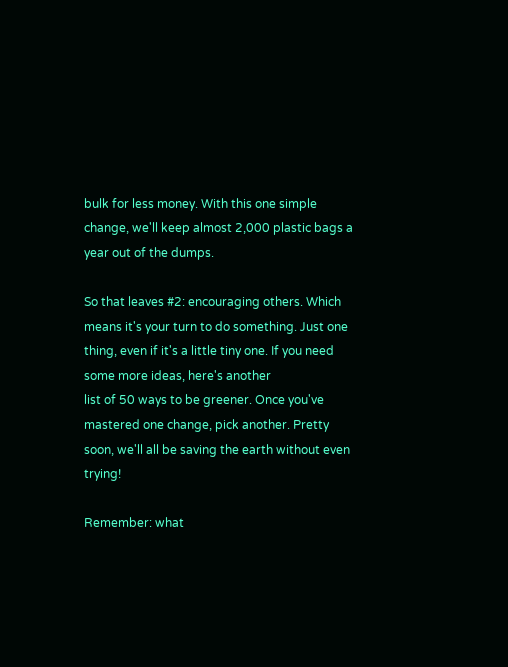bulk for less money. With this one simple change, we'll keep almost 2,000 plastic bags a year out of the dumps.

So that leaves #2: encouraging others. Which means it's your turn to do something. Just one thing, even if it's a little tiny one. If you need some more ideas, here's another
list of 50 ways to be greener. Once you've mastered one change, pick another. Pretty soon, we'll all be saving the earth without even trying!

Remember: what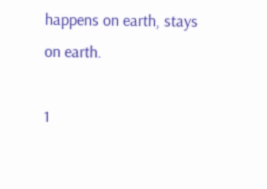happens on earth, stays on earth.

1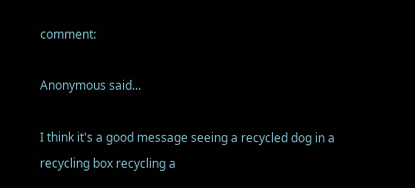comment:

Anonymous said...

I think it's a good message seeing a recycled dog in a recycling box recycling a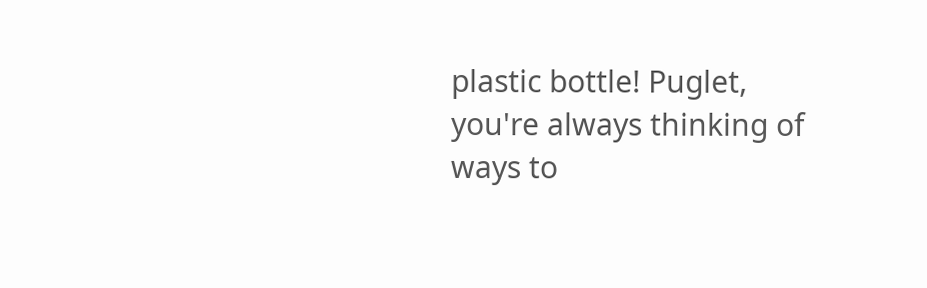plastic bottle! Puglet, you're always thinking of ways to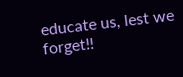educate us, lest we forget!!